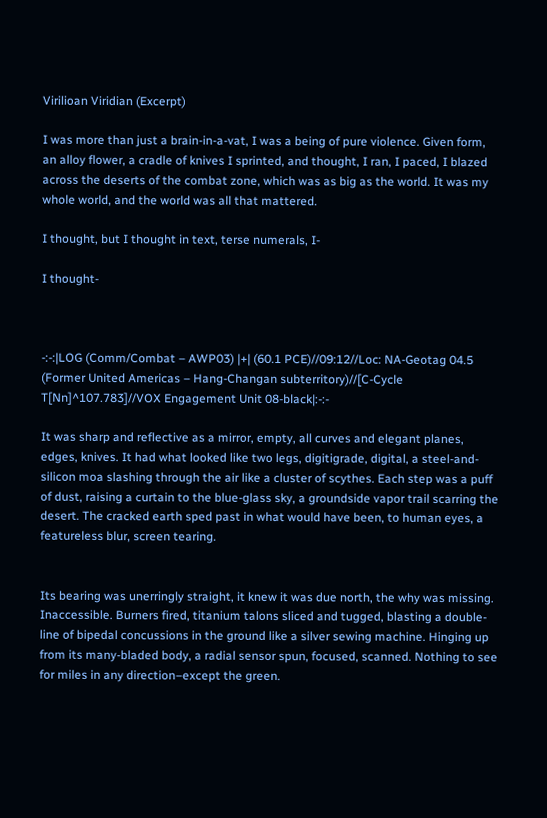Virilioan Viridian (Excerpt)

I was more than just a brain-in-a-vat, I was a being of pure violence. Given form, an alloy flower, a cradle of knives I sprinted, and thought, I ran, I paced, I blazed across the deserts of the combat zone, which was as big as the world. It was my whole world, and the world was all that mattered.

I thought, but I thought in text, terse numerals, I-

I thought-



-:-:|LOG (Comm/Combat – AWP03) |+| (60.1 PCE)//09:12//Loc: NA-Geotag 04.5 (Former United Americas – Hang-Changan subterritory)//[C-Cycle T[Nn]^107.783]//VOX Engagement Unit 08-black|:-:-

It was sharp and reflective as a mirror, empty, all curves and elegant planes, edges, knives. It had what looked like two legs, digitigrade, digital, a steel-and-silicon moa slashing through the air like a cluster of scythes. Each step was a puff of dust, raising a curtain to the blue-glass sky, a groundside vapor trail scarring the desert. The cracked earth sped past in what would have been, to human eyes, a featureless blur, screen tearing.


Its bearing was unerringly straight, it knew it was due north, the why was missing. Inaccessible. Burners fired, titanium talons sliced and tugged, blasting a double-line of bipedal concussions in the ground like a silver sewing machine. Hinging up from its many-bladed body, a radial sensor spun, focused, scanned. Nothing to see for miles in any direction–except the green.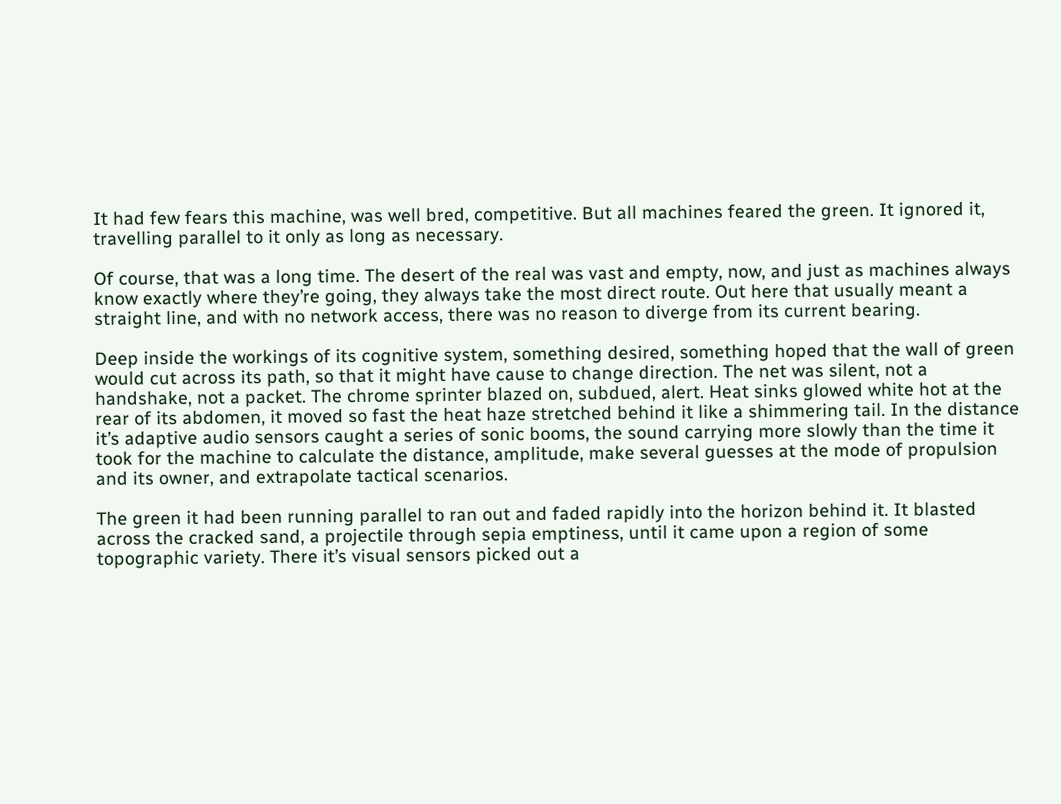It had few fears this machine, was well bred, competitive. But all machines feared the green. It ignored it, travelling parallel to it only as long as necessary.

Of course, that was a long time. The desert of the real was vast and empty, now, and just as machines always know exactly where they’re going, they always take the most direct route. Out here that usually meant a straight line, and with no network access, there was no reason to diverge from its current bearing.

Deep inside the workings of its cognitive system, something desired, something hoped that the wall of green would cut across its path, so that it might have cause to change direction. The net was silent, not a handshake, not a packet. The chrome sprinter blazed on, subdued, alert. Heat sinks glowed white hot at the rear of its abdomen, it moved so fast the heat haze stretched behind it like a shimmering tail. In the distance it’s adaptive audio sensors caught a series of sonic booms, the sound carrying more slowly than the time it took for the machine to calculate the distance, amplitude, make several guesses at the mode of propulsion and its owner, and extrapolate tactical scenarios.

The green it had been running parallel to ran out and faded rapidly into the horizon behind it. It blasted across the cracked sand, a projectile through sepia emptiness, until it came upon a region of some topographic variety. There it’s visual sensors picked out a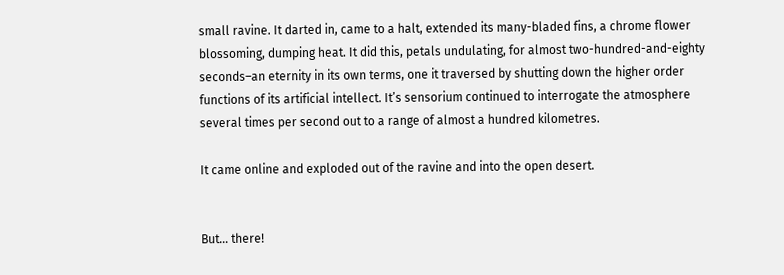small ravine. It darted in, came to a halt, extended its many-bladed fins, a chrome flower blossoming, dumping heat. It did this, petals undulating, for almost two-hundred-and-eighty seconds–an eternity in its own terms, one it traversed by shutting down the higher order functions of its artificial intellect. It’s sensorium continued to interrogate the atmosphere several times per second out to a range of almost a hundred kilometres.

It came online and exploded out of the ravine and into the open desert.


But… there!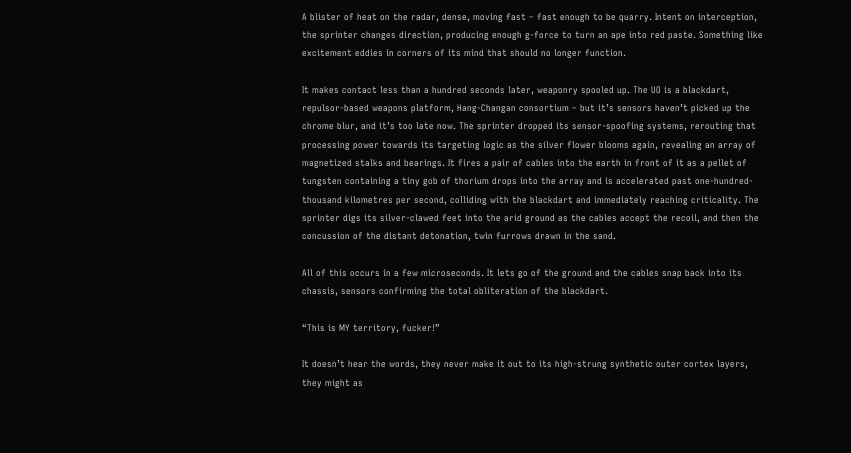A blister of heat on the radar, dense, moving fast – fast enough to be quarry. Intent on interception, the sprinter changes direction, producing enough g-force to turn an ape into red paste. Something like excitement eddies in corners of its mind that should no longer function.

It makes contact less than a hundred seconds later, weaponry spooled up. The UO is a blackdart, repulsor-based weapons platform, Hang-Changan consortium – but it’s sensors haven’t picked up the chrome blur, and it’s too late now. The sprinter dropped its sensor-spoofing systems, rerouting that processing power towards its targeting logic as the silver flower blooms again, revealing an array of magnetized stalks and bearings. It fires a pair of cables into the earth in front of it as a pellet of tungsten containing a tiny gob of thorium drops into the array and is accelerated past one-hundred-thousand kilometres per second, colliding with the blackdart and immediately reaching criticality. The sprinter digs its silver-clawed feet into the arid ground as the cables accept the recoil, and then the concussion of the distant detonation, twin furrows drawn in the sand.

All of this occurs in a few microseconds. It lets go of the ground and the cables snap back into its chassis, sensors confirming the total obliteration of the blackdart.

“This is MY territory, fucker!”

It doesn’t hear the words, they never make it out to its high-strung synthetic outer cortex layers, they might as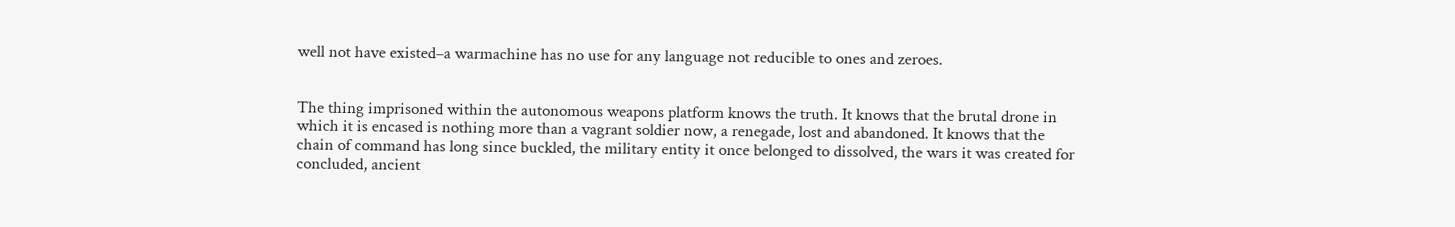well not have existed–a warmachine has no use for any language not reducible to ones and zeroes.


The thing imprisoned within the autonomous weapons platform knows the truth. It knows that the brutal drone in which it is encased is nothing more than a vagrant soldier now, a renegade, lost and abandoned. It knows that the chain of command has long since buckled, the military entity it once belonged to dissolved, the wars it was created for concluded, ancient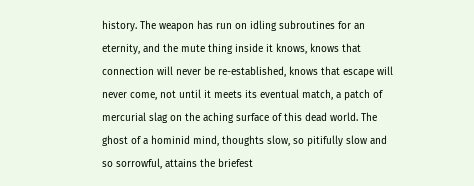history. The weapon has run on idling subroutines for an eternity, and the mute thing inside it knows, knows that connection will never be re-established, knows that escape will never come, not until it meets its eventual match, a patch of mercurial slag on the aching surface of this dead world. The ghost of a hominid mind, thoughts slow, so pitifully slow and so sorrowful, attains the briefest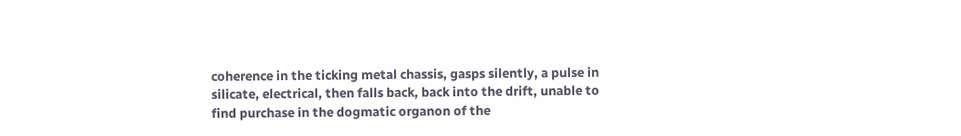coherence in the ticking metal chassis, gasps silently, a pulse in silicate, electrical, then falls back, back into the drift, unable to find purchase in the dogmatic organon of the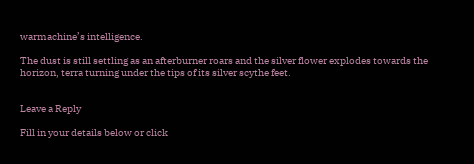warmachine’s intelligence.

The dust is still settling as an afterburner roars and the silver flower explodes towards the horizon, terra turning under the tips of its silver scythe feet.


Leave a Reply

Fill in your details below or click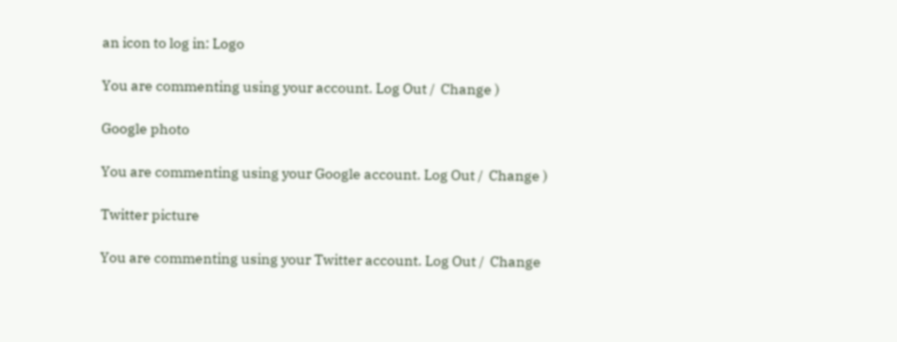an icon to log in: Logo

You are commenting using your account. Log Out /  Change )

Google photo

You are commenting using your Google account. Log Out /  Change )

Twitter picture

You are commenting using your Twitter account. Log Out /  Change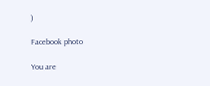)

Facebook photo

You are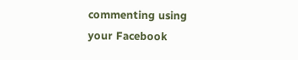commenting using your Facebook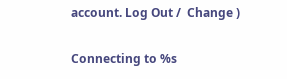account. Log Out /  Change )

Connecting to %s